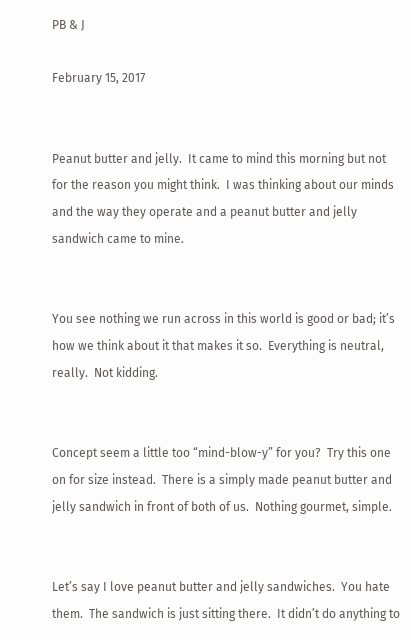PB & J

February 15, 2017


Peanut butter and jelly.  It came to mind this morning but not for the reason you might think.  I was thinking about our minds and the way they operate and a peanut butter and jelly sandwich came to mine.


You see nothing we run across in this world is good or bad; it’s how we think about it that makes it so.  Everything is neutral, really.  Not kidding.


Concept seem a little too “mind-blow-y” for you?  Try this one on for size instead.  There is a simply made peanut butter and jelly sandwich in front of both of us.  Nothing gourmet, simple.


Let’s say I love peanut butter and jelly sandwiches.  You hate them.  The sandwich is just sitting there.  It didn’t do anything to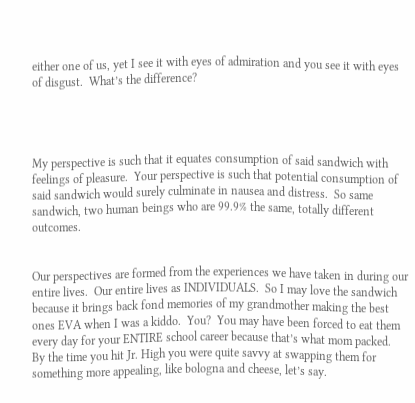either one of us, yet I see it with eyes of admiration and you see it with eyes of disgust.  What’s the difference?




My perspective is such that it equates consumption of said sandwich with feelings of pleasure.  Your perspective is such that potential consumption of said sandwich would surely culminate in nausea and distress.  So same sandwich, two human beings who are 99.9% the same, totally different outcomes.


Our perspectives are formed from the experiences we have taken in during our entire lives.  Our entire lives as INDIVIDUALS.  So I may love the sandwich because it brings back fond memories of my grandmother making the best ones EVA when I was a kiddo.  You?  You may have been forced to eat them every day for your ENTIRE school career because that’s what mom packed.  By the time you hit Jr. High you were quite savvy at swapping them for something more appealing, like bologna and cheese, let’s say.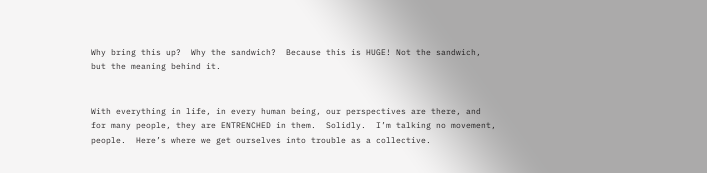Why bring this up?  Why the sandwich?  Because this is HUGE! Not the sandwich, but the meaning behind it.


With everything in life, in every human being, our perspectives are there, and for many people, they are ENTRENCHED in them.  Solidly.  I’m talking no movement, people.  Here’s where we get ourselves into trouble as a collective.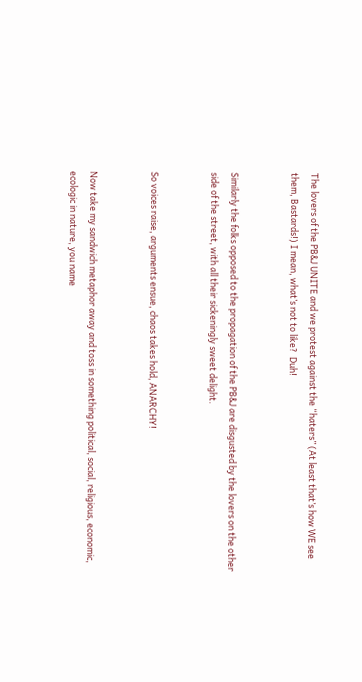The lovers of the PB&J UNITE and we protest against the “haters” (At least that’s how WE see them, Bastards!) I mean, what’s not to like?  Duh!


Similarly the folks opposed to the propagation of the PB&J are disgusted by the lovers on the other side of the street, with all their sickeningly sweet delight.


So voices raise, arguments ensue, chaos takes hold, ANARCHY!


Now take my sandwich metaphor away and toss in something political, social, religious, economic, ecologic in nature, you name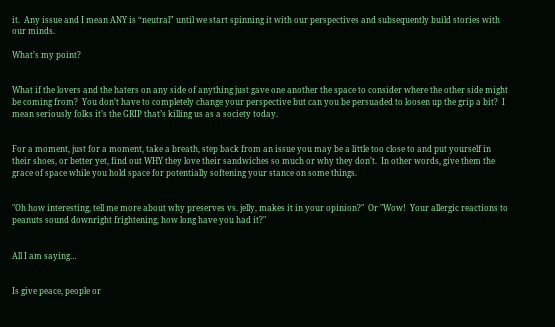it.  Any issue and I mean ANY is “neutral” until we start spinning it with our perspectives and subsequently build stories with our minds.

What’s my point?


What if the lovers and the haters on any side of anything just gave one another the space to consider where the other side might be coming from?  You don’t have to completely change your perspective but can you be persuaded to loosen up the grip a bit?  I mean seriously folks it’s the GRIP that’s killing us as a society today.


For a moment, just for a moment, take a breath, step back from an issue you may be a little too close to and put yourself in their shoes, or better yet, find out WHY they love their sandwiches so much or why they don’t.  In other words, give them the grace of space while you hold space for potentially softening your stance on some things.


"Oh how interesting, tell me more about why preserves vs. jelly, makes it in your opinion?"  Or "Wow!  Your allergic reactions to peanuts sound downright frightening, how long have you had it?"


All I am saying…


Is give peace, people or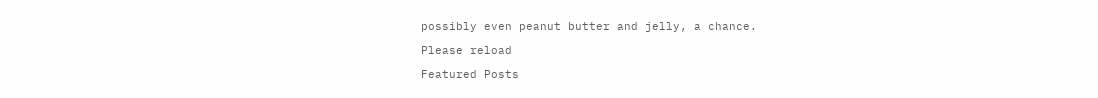possibly even peanut butter and jelly, a chance.

Please reload

Featured Posts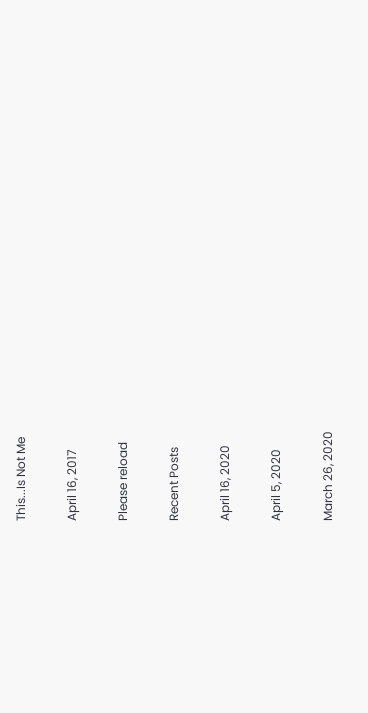This...Is Not Me

April 16, 2017

Please reload

Recent Posts

April 16, 2020

April 5, 2020

March 26, 2020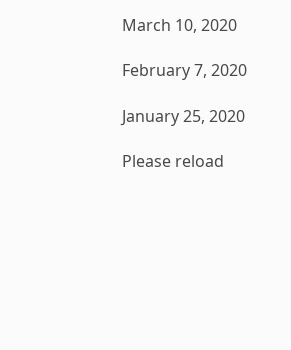March 10, 2020

February 7, 2020

January 25, 2020

Please reload